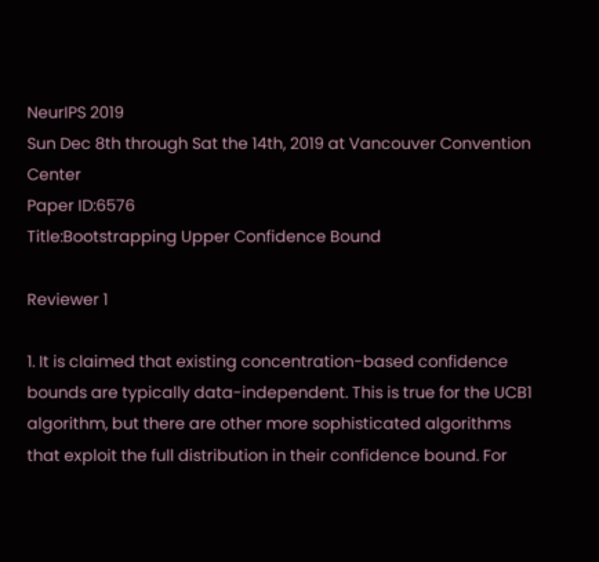NeurIPS 2019
Sun Dec 8th through Sat the 14th, 2019 at Vancouver Convention Center
Paper ID:6576
Title:Bootstrapping Upper Confidence Bound

Reviewer 1

1. It is claimed that existing concentration-based confidence bounds are typically data-independent. This is true for the UCB1 algorithm, but there are other more sophisticated algorithms that exploit the full distribution in their confidence bound. For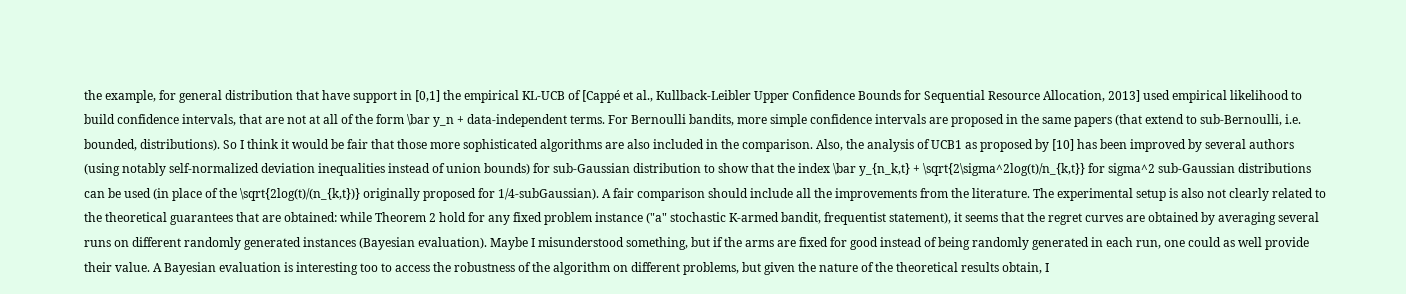the example, for general distribution that have support in [0,1] the empirical KL-UCB of [Cappé et al., Kullback-Leibler Upper Confidence Bounds for Sequential Resource Allocation, 2013] used empirical likelihood to build confidence intervals, that are not at all of the form \bar y_n + data-independent terms. For Bernoulli bandits, more simple confidence intervals are proposed in the same papers (that extend to sub-Bernoulli, i.e. bounded, distributions). So I think it would be fair that those more sophisticated algorithms are also included in the comparison. Also, the analysis of UCB1 as proposed by [10] has been improved by several authors (using notably self-normalized deviation inequalities instead of union bounds) for sub-Gaussian distribution to show that the index \bar y_{n_k,t} + \sqrt{2\sigma^2log(t)/n_{k,t}} for sigma^2 sub-Gaussian distributions can be used (in place of the \sqrt{2log(t)/(n_{k,t})} originally proposed for 1/4-subGaussian). A fair comparison should include all the improvements from the literature. The experimental setup is also not clearly related to the theoretical guarantees that are obtained: while Theorem 2 hold for any fixed problem instance ("a" stochastic K-armed bandit, frequentist statement), it seems that the regret curves are obtained by averaging several runs on different randomly generated instances (Bayesian evaluation). Maybe I misunderstood something, but if the arms are fixed for good instead of being randomly generated in each run, one could as well provide their value. A Bayesian evaluation is interesting too to access the robustness of the algorithm on different problems, but given the nature of the theoretical results obtain, I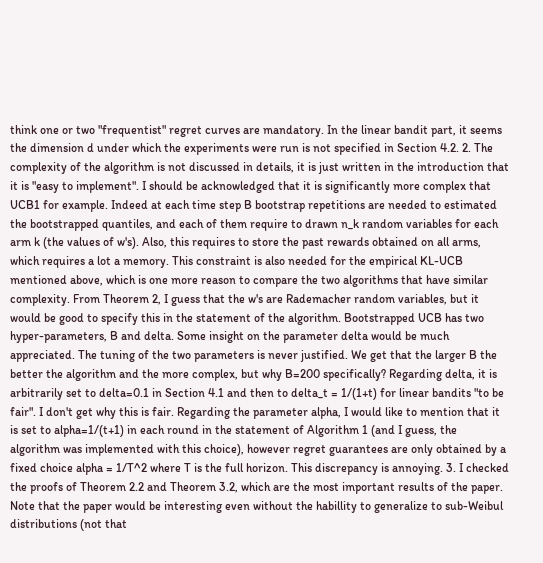think one or two "frequentist" regret curves are mandatory. In the linear bandit part, it seems the dimension d under which the experiments were run is not specified in Section 4.2. 2. The complexity of the algorithm is not discussed in details, it is just written in the introduction that it is "easy to implement". I should be acknowledged that it is significantly more complex that UCB1 for example. Indeed at each time step B bootstrap repetitions are needed to estimated the bootstrapped quantiles, and each of them require to drawn n_k random variables for each arm k (the values of w's). Also, this requires to store the past rewards obtained on all arms, which requires a lot a memory. This constraint is also needed for the empirical KL-UCB mentioned above, which is one more reason to compare the two algorithms that have similar complexity. From Theorem 2, I guess that the w's are Rademacher random variables, but it would be good to specify this in the statement of the algorithm. Bootstrapped UCB has two hyper-parameters, B and delta. Some insight on the parameter delta would be much appreciated. The tuning of the two parameters is never justified. We get that the larger B the better the algorithm and the more complex, but why B=200 specifically? Regarding delta, it is arbitrarily set to delta=0.1 in Section 4.1 and then to delta_t = 1/(1+t) for linear bandits "to be fair". I don't get why this is fair. Regarding the parameter alpha, I would like to mention that it is set to alpha=1/(t+1) in each round in the statement of Algorithm 1 (and I guess, the algorithm was implemented with this choice), however regret guarantees are only obtained by a fixed choice alpha = 1/T^2 where T is the full horizon. This discrepancy is annoying. 3. I checked the proofs of Theorem 2.2 and Theorem 3.2, which are the most important results of the paper. Note that the paper would be interesting even without the habillity to generalize to sub-Weibul distributions (not that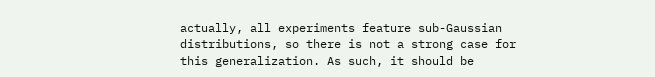actually, all experiments feature sub-Gaussian distributions, so there is not a strong case for this generalization. As such, it should be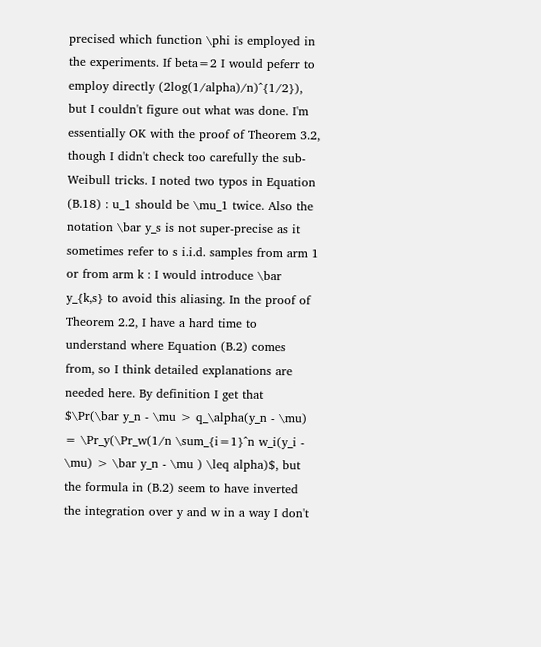precised which function \phi is employed in the experiments. If beta=2 I would peferr to employ directly (2log(1/alpha)/n)^{1/2}), but I couldn't figure out what was done. I'm essentially OK with the proof of Theorem 3.2, though I didn't check too carefully the sub-Weibull tricks. I noted two typos in Equation (B.18) : u_1 should be \mu_1 twice. Also the notation \bar y_s is not super-precise as it sometimes refer to s i.i.d. samples from arm 1 or from arm k : I would introduce \bar y_{k,s} to avoid this aliasing. In the proof of Theorem 2.2, I have a hard time to understand where Equation (B.2) comes from, so I think detailed explanations are needed here. By definition I get that $\Pr(\bar y_n - \mu > q_\alpha(y_n - \mu) = \Pr_y(\Pr_w(1/n \sum_{i=1}^n w_i(y_i - \mu) > \bar y_n - \mu ) \leq alpha)$, but the formula in (B.2) seem to have inverted the integration over y and w in a way I don't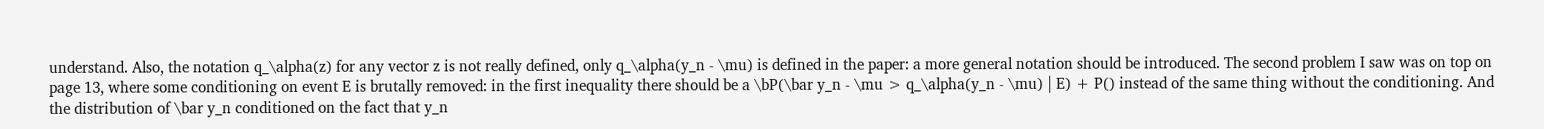understand. Also, the notation q_\alpha(z) for any vector z is not really defined, only q_\alpha(y_n - \mu) is defined in the paper: a more general notation should be introduced. The second problem I saw was on top on page 13, where some conditioning on event E is brutally removed: in the first inequality there should be a \bP(\bar y_n - \mu > q_\alpha(y_n - \mu) | E) + P() instead of the same thing without the conditioning. And the distribution of \bar y_n conditioned on the fact that y_n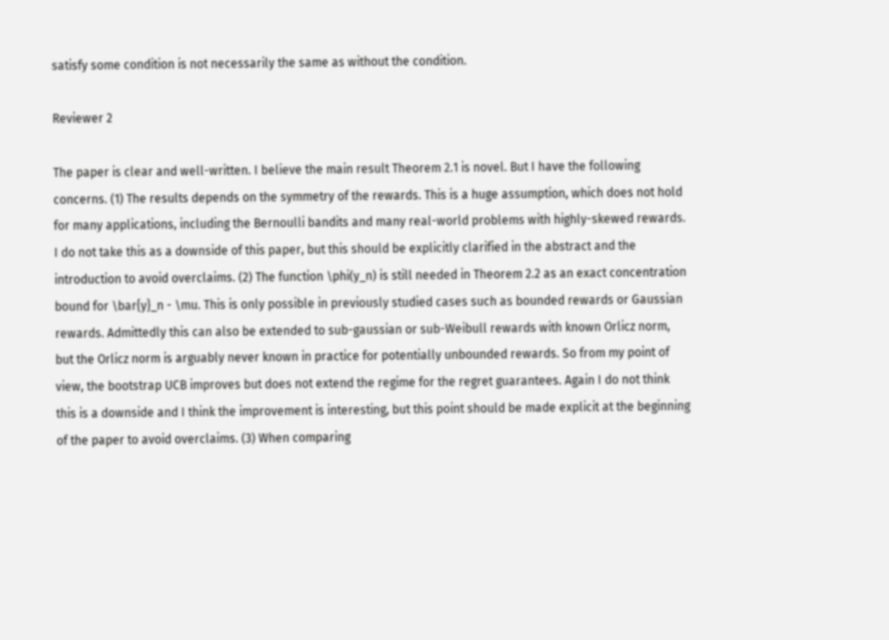satisfy some condition is not necessarily the same as without the condition.

Reviewer 2

The paper is clear and well-written. I believe the main result Theorem 2.1 is novel. But I have the following concerns. (1) The results depends on the symmetry of the rewards. This is a huge assumption, which does not hold for many applications, including the Bernoulli bandits and many real-world problems with highly-skewed rewards. I do not take this as a downside of this paper, but this should be explicitly clarified in the abstract and the introduction to avoid overclaims. (2) The function \phi(y_n) is still needed in Theorem 2.2 as an exact concentration bound for \bar{y}_n - \mu. This is only possible in previously studied cases such as bounded rewards or Gaussian rewards. Admittedly this can also be extended to sub-gaussian or sub-Weibull rewards with known Orlicz norm, but the Orlicz norm is arguably never known in practice for potentially unbounded rewards. So from my point of view, the bootstrap UCB improves but does not extend the regime for the regret guarantees. Again I do not think this is a downside and I think the improvement is interesting, but this point should be made explicit at the beginning of the paper to avoid overclaims. (3) When comparing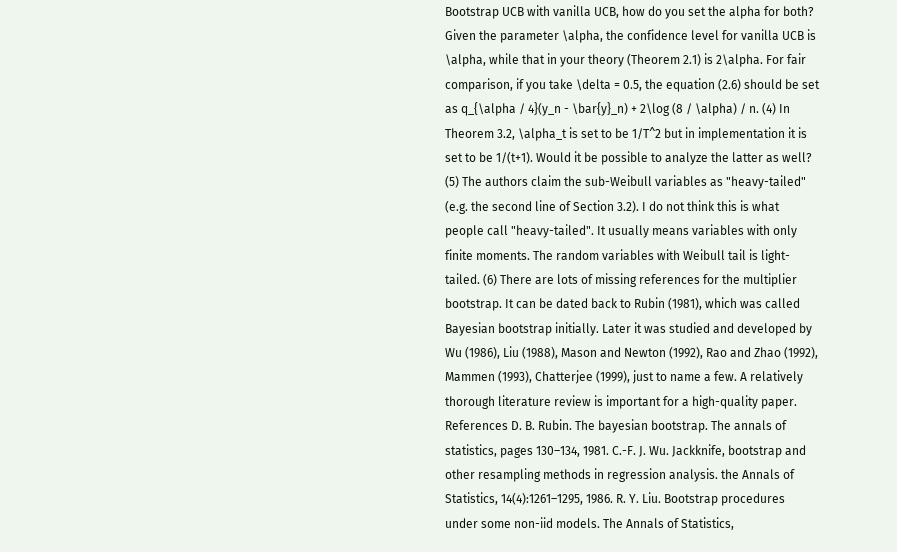Bootstrap UCB with vanilla UCB, how do you set the alpha for both? Given the parameter \alpha, the confidence level for vanilla UCB is \alpha, while that in your theory (Theorem 2.1) is 2\alpha. For fair comparison, if you take \delta = 0.5, the equation (2.6) should be set as q_{\alpha / 4}(y_n - \bar{y}_n) + 2\log (8 / \alpha) / n. (4) In Theorem 3.2, \alpha_t is set to be 1/T^2 but in implementation it is set to be 1/(t+1). Would it be possible to analyze the latter as well? (5) The authors claim the sub-Weibull variables as "heavy-tailed" (e.g. the second line of Section 3.2). I do not think this is what people call "heavy-tailed". It usually means variables with only finite moments. The random variables with Weibull tail is light-tailed. (6) There are lots of missing references for the multiplier bootstrap. It can be dated back to Rubin (1981), which was called Bayesian bootstrap initially. Later it was studied and developed by Wu (1986), Liu (1988), Mason and Newton (1992), Rao and Zhao (1992), Mammen (1993), Chatterjee (1999), just to name a few. A relatively thorough literature review is important for a high-quality paper. References D. B. Rubin. The bayesian bootstrap. The annals of statistics, pages 130–134, 1981. C.-F. J. Wu. Jackknife, bootstrap and other resampling methods in regression analysis. the Annals of Statistics, 14(4):1261–1295, 1986. R. Y. Liu. Bootstrap procedures under some non-iid models. The Annals of Statistics,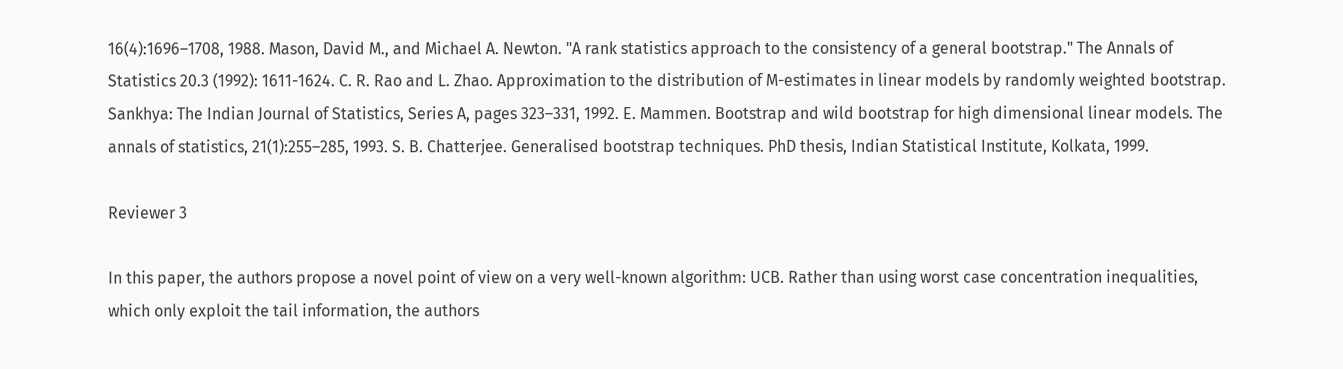16(4):1696–1708, 1988. Mason, David M., and Michael A. Newton. "A rank statistics approach to the consistency of a general bootstrap." The Annals of Statistics 20.3 (1992): 1611-1624. C. R. Rao and L. Zhao. Approximation to the distribution of M-estimates in linear models by randomly weighted bootstrap. Sankhya: The Indian Journal of Statistics, Series A, pages 323–331, 1992. E. Mammen. Bootstrap and wild bootstrap for high dimensional linear models. The annals of statistics, 21(1):255–285, 1993. S. B. Chatterjee. Generalised bootstrap techniques. PhD thesis, Indian Statistical Institute, Kolkata, 1999.

Reviewer 3

In this paper, the authors propose a novel point of view on a very well-known algorithm: UCB. Rather than using worst case concentration inequalities, which only exploit the tail information, the authors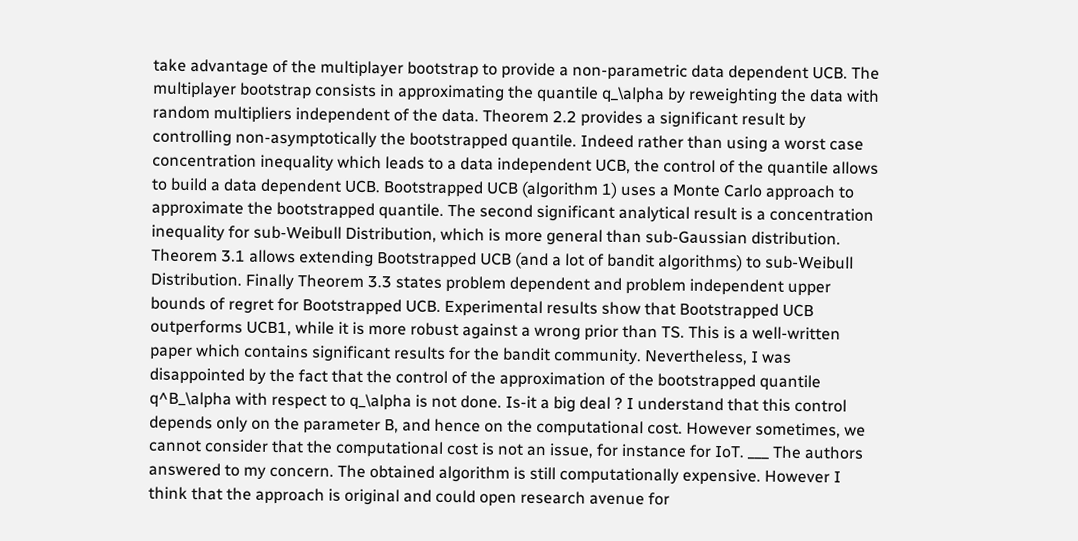take advantage of the multiplayer bootstrap to provide a non-parametric data dependent UCB. The multiplayer bootstrap consists in approximating the quantile q_\alpha by reweighting the data with random multipliers independent of the data. Theorem 2.2 provides a significant result by controlling non-asymptotically the bootstrapped quantile. Indeed rather than using a worst case concentration inequality which leads to a data independent UCB, the control of the quantile allows to build a data dependent UCB. Bootstrapped UCB (algorithm 1) uses a Monte Carlo approach to approximate the bootstrapped quantile. The second significant analytical result is a concentration inequality for sub-Weibull Distribution, which is more general than sub-Gaussian distribution. Theorem 3.1 allows extending Bootstrapped UCB (and a lot of bandit algorithms) to sub-Weibull Distribution. Finally Theorem 3.3 states problem dependent and problem independent upper bounds of regret for Bootstrapped UCB. Experimental results show that Bootstrapped UCB outperforms UCB1, while it is more robust against a wrong prior than TS. This is a well-written paper which contains significant results for the bandit community. Nevertheless, I was disappointed by the fact that the control of the approximation of the bootstrapped quantile q^B_\alpha with respect to q_\alpha is not done. Is-it a big deal ? I understand that this control depends only on the parameter B, and hence on the computational cost. However sometimes, we cannot consider that the computational cost is not an issue, for instance for IoT. ___ The authors answered to my concern. The obtained algorithm is still computationally expensive. However I think that the approach is original and could open research avenue for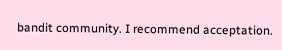bandit community. I recommend acceptation.